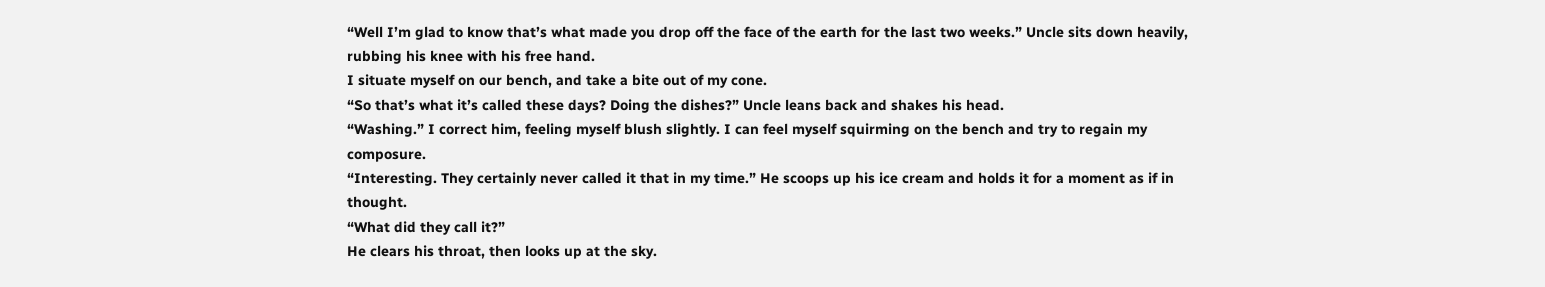“Well I’m glad to know that’s what made you drop off the face of the earth for the last two weeks.” Uncle sits down heavily, rubbing his knee with his free hand.
I situate myself on our bench, and take a bite out of my cone.
“So that’s what it’s called these days? Doing the dishes?” Uncle leans back and shakes his head.
“Washing.” I correct him, feeling myself blush slightly. I can feel myself squirming on the bench and try to regain my composure.
“Interesting. They certainly never called it that in my time.” He scoops up his ice cream and holds it for a moment as if in thought.
“What did they call it?”
He clears his throat, then looks up at the sky.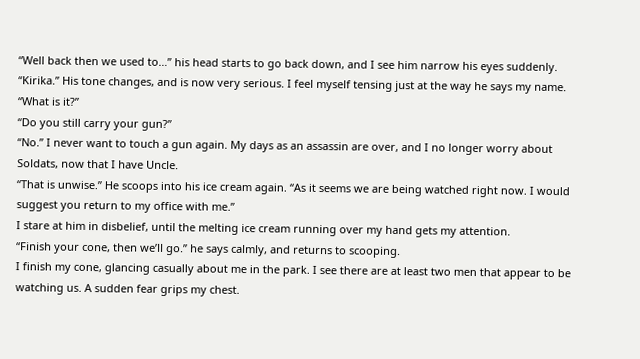“Well back then we used to…” his head starts to go back down, and I see him narrow his eyes suddenly.
“Kirika.” His tone changes, and is now very serious. I feel myself tensing just at the way he says my name.
“What is it?”
“Do you still carry your gun?”
“No.” I never want to touch a gun again. My days as an assassin are over, and I no longer worry about Soldats, now that I have Uncle.
“That is unwise.” He scoops into his ice cream again. “As it seems we are being watched right now. I would suggest you return to my office with me.”
I stare at him in disbelief, until the melting ice cream running over my hand gets my attention.
“Finish your cone, then we’ll go.” he says calmly, and returns to scooping.
I finish my cone, glancing casually about me in the park. I see there are at least two men that appear to be watching us. A sudden fear grips my chest.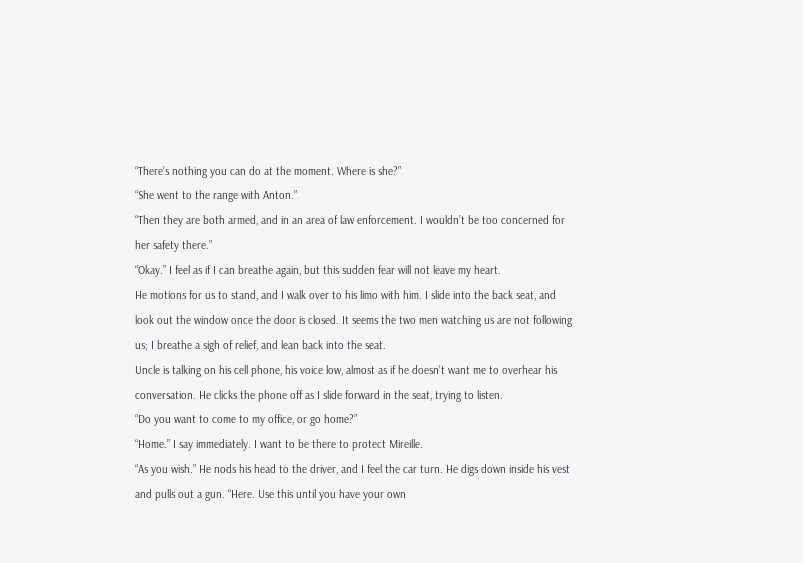“There’s nothing you can do at the moment. Where is she?”
“She went to the range with Anton.”
“Then they are both armed, and in an area of law enforcement. I wouldn’t be too concerned for her safety there.”
“Okay.” I feel as if I can breathe again, but this sudden fear will not leave my heart.
He motions for us to stand, and I walk over to his limo with him. I slide into the back seat, and look out the window once the door is closed. It seems the two men watching us are not following us; I breathe a sigh of relief, and lean back into the seat.
Uncle is talking on his cell phone, his voice low, almost as if he doesn’t want me to overhear his conversation. He clicks the phone off as I slide forward in the seat, trying to listen.
“Do you want to come to my office, or go home?”
“Home.” I say immediately. I want to be there to protect Mireille.
“As you wish.” He nods his head to the driver, and I feel the car turn. He digs down inside his vest and pulls out a gun. “Here. Use this until you have your own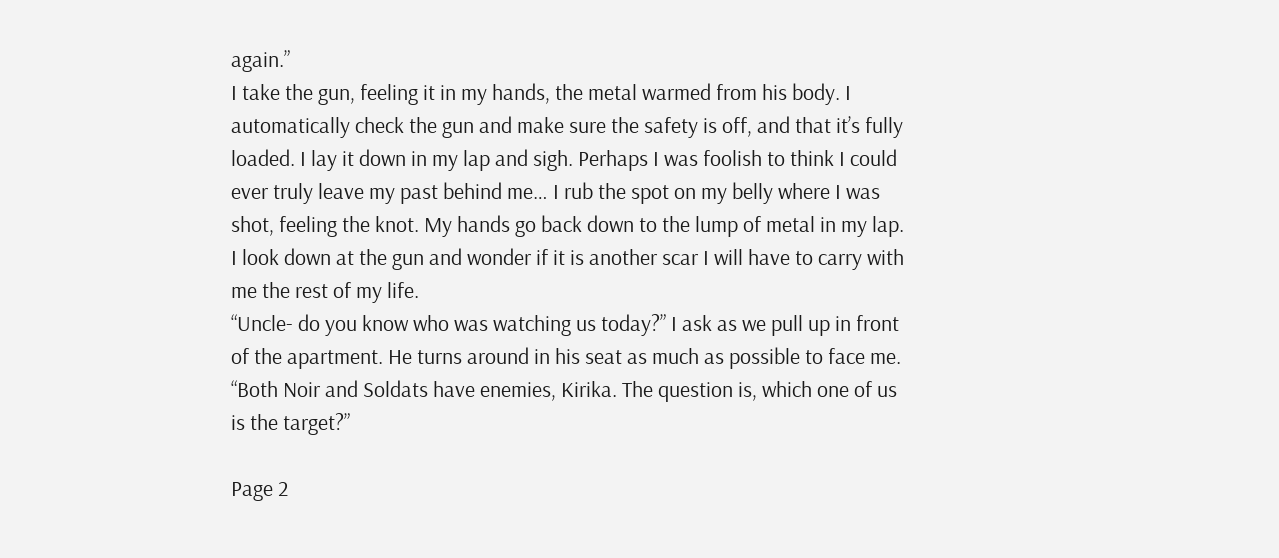again.”
I take the gun, feeling it in my hands, the metal warmed from his body. I automatically check the gun and make sure the safety is off, and that it’s fully loaded. I lay it down in my lap and sigh. Perhaps I was foolish to think I could ever truly leave my past behind me… I rub the spot on my belly where I was shot, feeling the knot. My hands go back down to the lump of metal in my lap. I look down at the gun and wonder if it is another scar I will have to carry with me the rest of my life.
“Uncle- do you know who was watching us today?” I ask as we pull up in front of the apartment. He turns around in his seat as much as possible to face me.
“Both Noir and Soldats have enemies, Kirika. The question is, which one of us is the target?”

Page 2